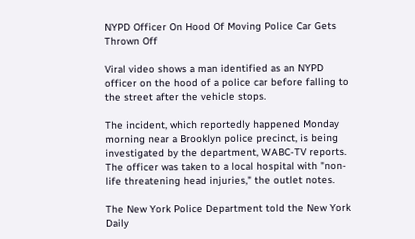NYPD Officer On Hood Of Moving Police Car Gets Thrown Off

Viral video shows a man identified as an NYPD officer on the hood of a police car before falling to the street after the vehicle stops.

The incident, which reportedly happened Monday morning near a Brooklyn police precinct, is being investigated by the department, WABC-TV reports. The officer was taken to a local hospital with "non-life threatening head injuries," the outlet notes.

The New York Police Department told the New York Daily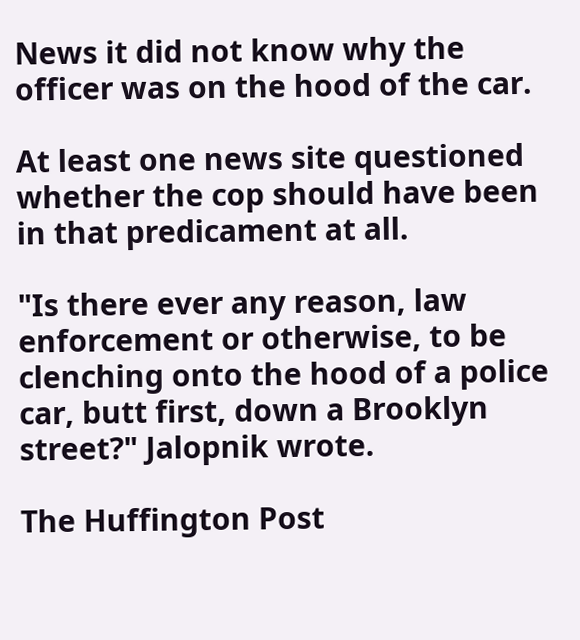News it did not know why the officer was on the hood of the car.

At least one news site questioned whether the cop should have been in that predicament at all.

"Is there ever any reason, law enforcement or otherwise, to be clenching onto the hood of a police car, butt first, down a Brooklyn street?" Jalopnik wrote.

The Huffington Post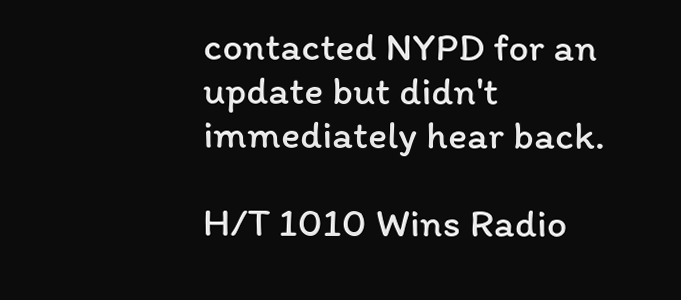contacted NYPD for an update but didn't immediately hear back.

H/T 1010 Wins Radio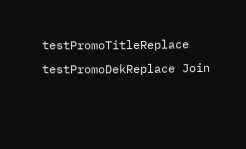testPromoTitleReplace testPromoDekReplace Join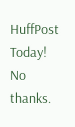HuffPost Today! No thanks.